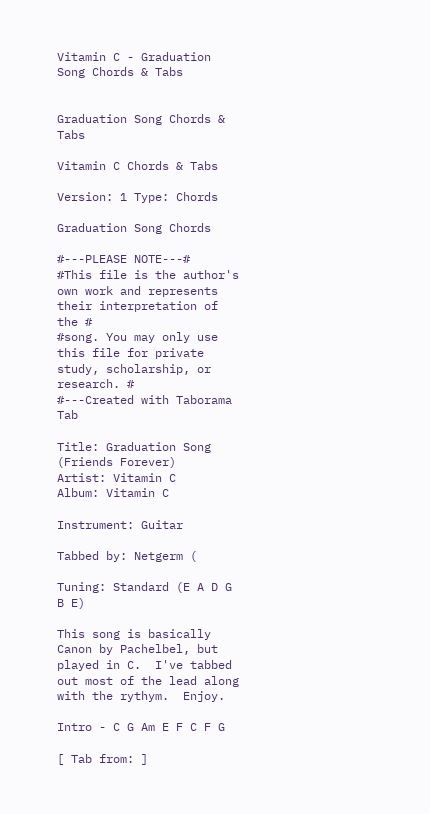Vitamin C - Graduation Song Chords & Tabs


Graduation Song Chords & Tabs

Vitamin C Chords & Tabs

Version: 1 Type: Chords

Graduation Song Chords

#---PLEASE NOTE---#
#This file is the author's own work and represents their interpretation of the #
#song. You may only use this file for private study, scholarship, or research. #
#---Created with Taborama Tab

Title: Graduation Song (Friends Forever)
Artist: Vitamin C
Album: Vitamin C

Instrument: Guitar

Tabbed by: Netgerm (

Tuning: Standard (E A D G B E)

This song is basically Canon by Pachelbel, but played in C.  I've tabbed out most of the lead along with the rythym.  Enjoy.

Intro - C G Am E F C F G

[ Tab from: ]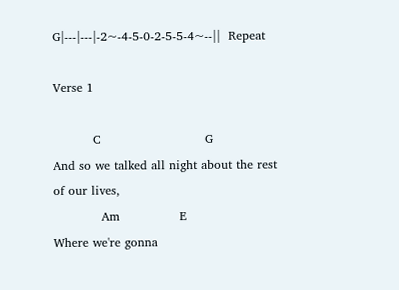G|---|---|-2~-4-5-0-2-5-5-4~--||  Repeat

Verse 1

          C                          G
And so we talked all night about the rest of our lives,
            Am               E
Where we're gonna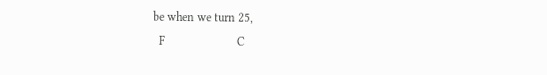be when we turn 25,
  F                        C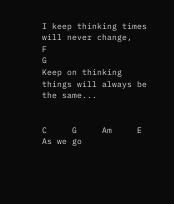I keep thinking times will never change,
F                       G
Keep on thinking things will always be the same...


C     G     Am     E
As we go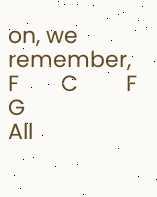on, we remember,
F       C        F       G
All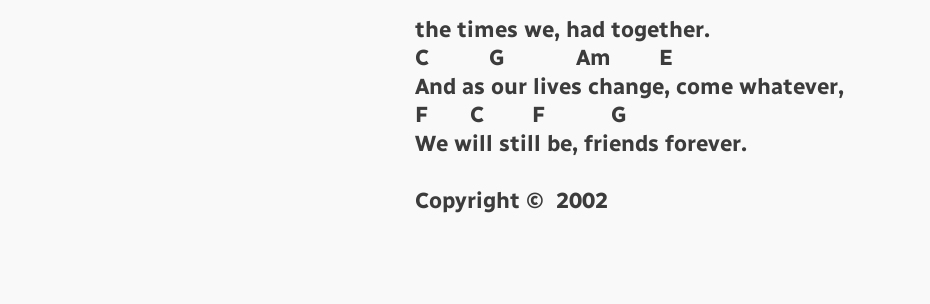the times we, had together.
C          G            Am        E
And as our lives change, come whatever,
F       C        F           G
We will still be, friends forever.

Copyright ©  2002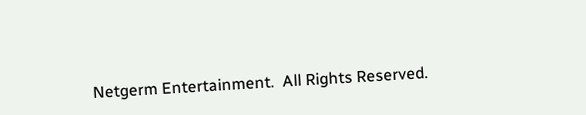Netgerm Entertainment.  All Rights Reserved.